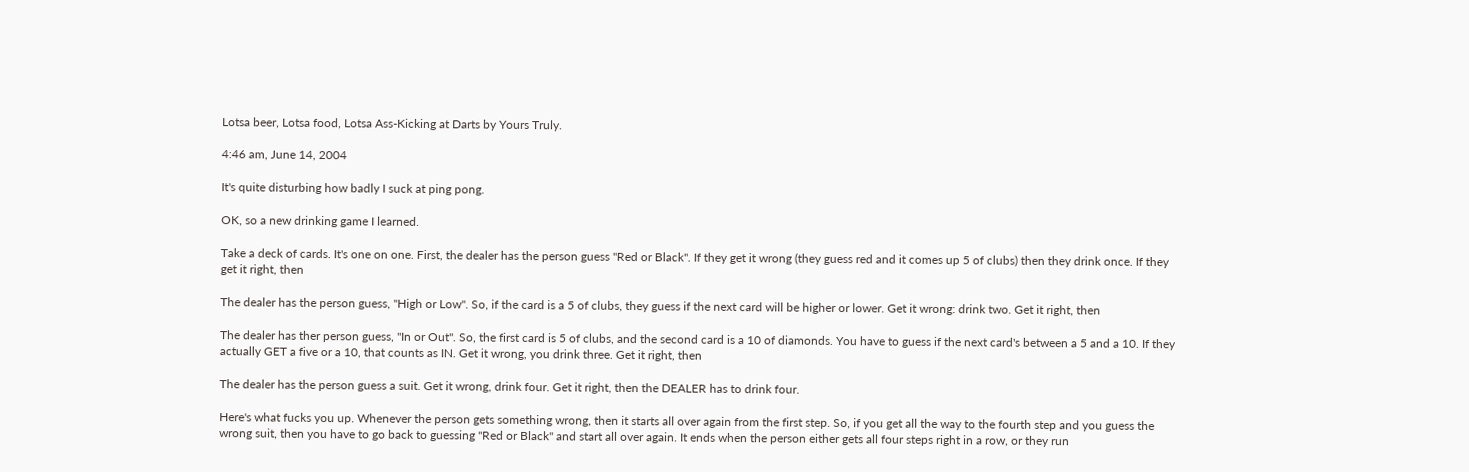Lotsa beer, Lotsa food, Lotsa Ass-Kicking at Darts by Yours Truly.

4:46 am, June 14, 2004

It's quite disturbing how badly I suck at ping pong.

OK, so a new drinking game I learned.

Take a deck of cards. It's one on one. First, the dealer has the person guess "Red or Black". If they get it wrong (they guess red and it comes up 5 of clubs) then they drink once. If they get it right, then

The dealer has the person guess, "High or Low". So, if the card is a 5 of clubs, they guess if the next card will be higher or lower. Get it wrong: drink two. Get it right, then

The dealer has ther person guess, "In or Out". So, the first card is 5 of clubs, and the second card is a 10 of diamonds. You have to guess if the next card's between a 5 and a 10. If they actually GET a five or a 10, that counts as IN. Get it wrong, you drink three. Get it right, then

The dealer has the person guess a suit. Get it wrong, drink four. Get it right, then the DEALER has to drink four.

Here's what fucks you up. Whenever the person gets something wrong, then it starts all over again from the first step. So, if you get all the way to the fourth step and you guess the wrong suit, then you have to go back to guessing "Red or Black" and start all over again. It ends when the person either gets all four steps right in a row, or they run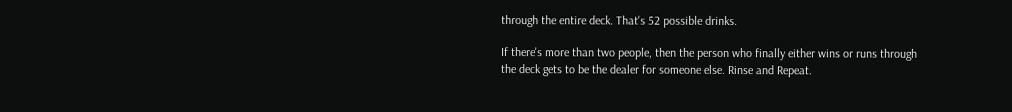through the entire deck. That's 52 possible drinks.

If there's more than two people, then the person who finally either wins or runs through the deck gets to be the dealer for someone else. Rinse and Repeat.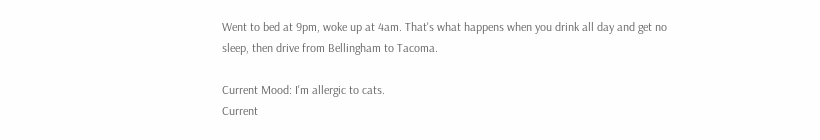Went to bed at 9pm, woke up at 4am. That's what happens when you drink all day and get no sleep, then drive from Bellingham to Tacoma.

Current Mood: I'm allergic to cats.
Current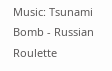Music: Tsunami Bomb - Russian Roulette